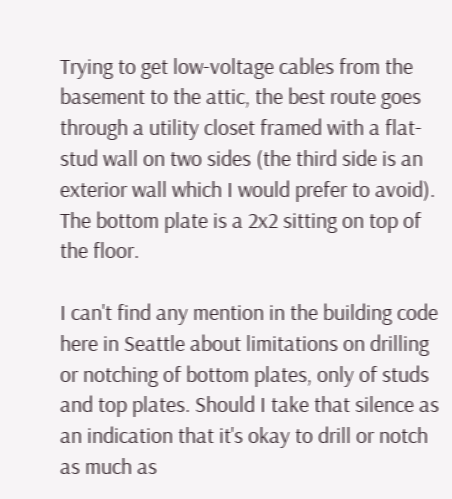Trying to get low-voltage cables from the basement to the attic, the best route goes through a utility closet framed with a flat-stud wall on two sides (the third side is an exterior wall which I would prefer to avoid). The bottom plate is a 2x2 sitting on top of the floor.

I can't find any mention in the building code here in Seattle about limitations on drilling or notching of bottom plates, only of studs and top plates. Should I take that silence as an indication that it's okay to drill or notch as much as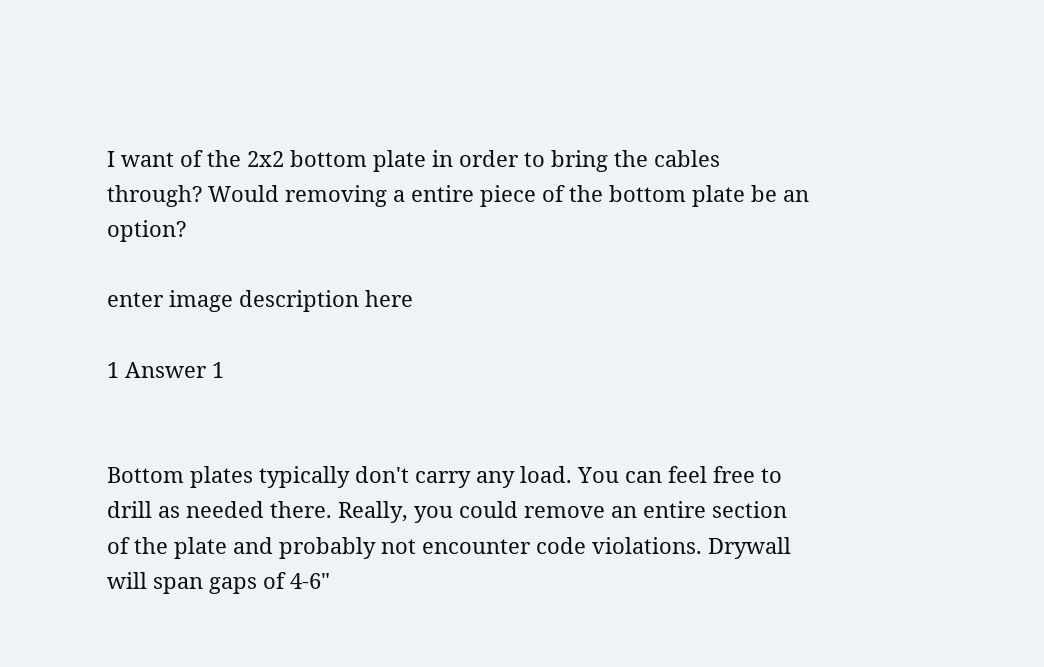I want of the 2x2 bottom plate in order to bring the cables through? Would removing a entire piece of the bottom plate be an option?

enter image description here

1 Answer 1


Bottom plates typically don't carry any load. You can feel free to drill as needed there. Really, you could remove an entire section of the plate and probably not encounter code violations. Drywall will span gaps of 4-6"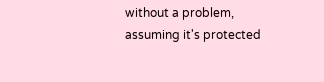without a problem, assuming it's protected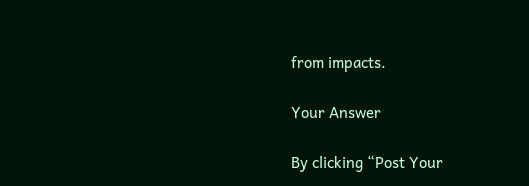from impacts.

Your Answer

By clicking “Post Your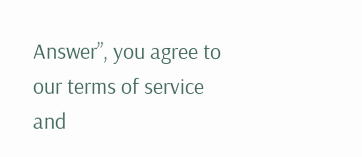Answer”, you agree to our terms of service and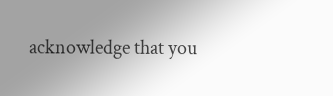acknowledge that you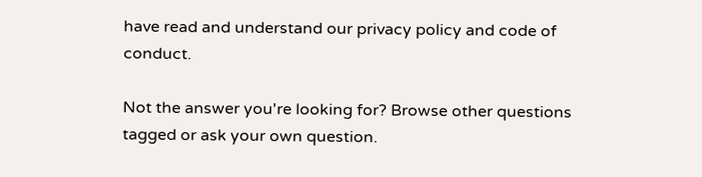have read and understand our privacy policy and code of conduct.

Not the answer you're looking for? Browse other questions tagged or ask your own question.